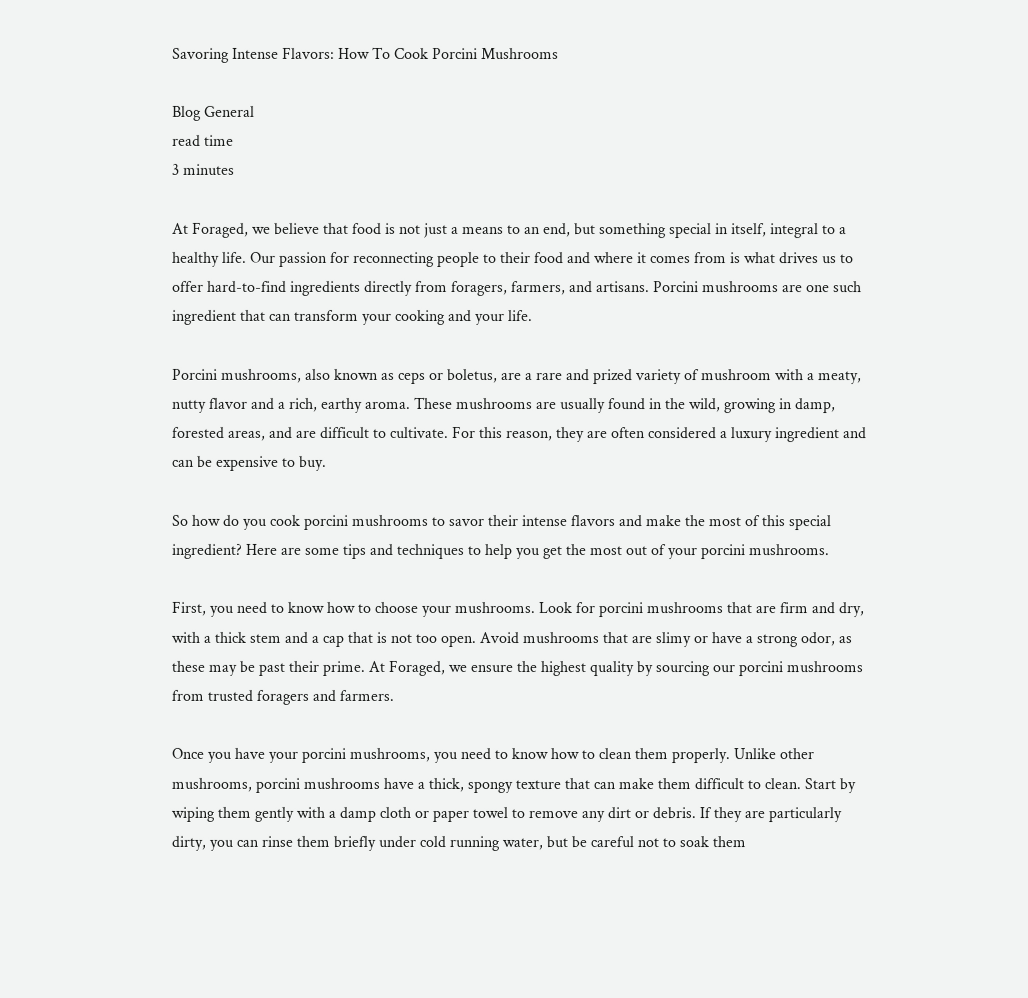Savoring Intense Flavors: How To Cook Porcini Mushrooms

Blog General
read time
3 minutes

At Foraged, we believe that food is not just a means to an end, but something special in itself, integral to a healthy life. Our passion for reconnecting people to their food and where it comes from is what drives us to offer hard-to-find ingredients directly from foragers, farmers, and artisans. Porcini mushrooms are one such ingredient that can transform your cooking and your life.

Porcini mushrooms, also known as ceps or boletus, are a rare and prized variety of mushroom with a meaty, nutty flavor and a rich, earthy aroma. These mushrooms are usually found in the wild, growing in damp, forested areas, and are difficult to cultivate. For this reason, they are often considered a luxury ingredient and can be expensive to buy.

So how do you cook porcini mushrooms to savor their intense flavors and make the most of this special ingredient? Here are some tips and techniques to help you get the most out of your porcini mushrooms.

First, you need to know how to choose your mushrooms. Look for porcini mushrooms that are firm and dry, with a thick stem and a cap that is not too open. Avoid mushrooms that are slimy or have a strong odor, as these may be past their prime. At Foraged, we ensure the highest quality by sourcing our porcini mushrooms from trusted foragers and farmers.

Once you have your porcini mushrooms, you need to know how to clean them properly. Unlike other mushrooms, porcini mushrooms have a thick, spongy texture that can make them difficult to clean. Start by wiping them gently with a damp cloth or paper towel to remove any dirt or debris. If they are particularly dirty, you can rinse them briefly under cold running water, but be careful not to soak them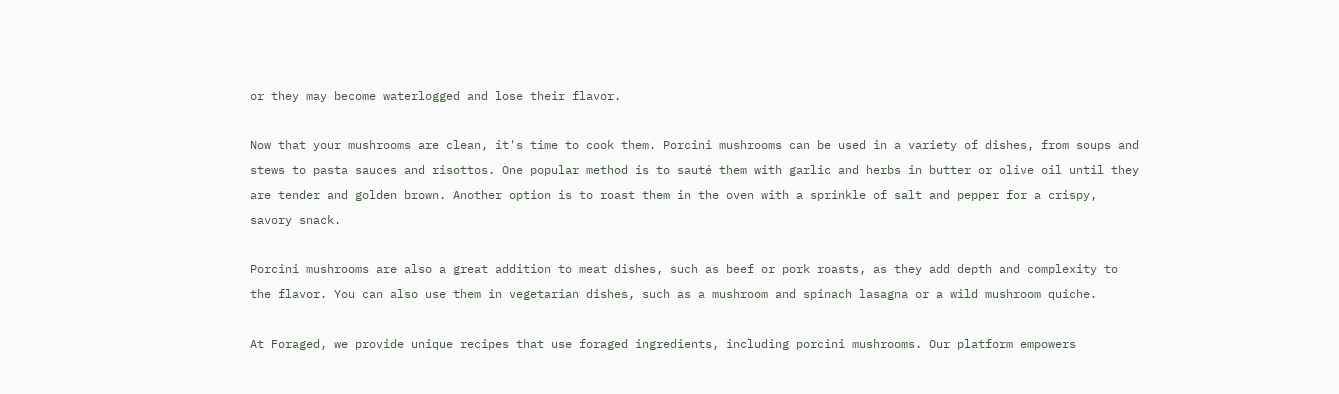or they may become waterlogged and lose their flavor.

Now that your mushrooms are clean, it's time to cook them. Porcini mushrooms can be used in a variety of dishes, from soups and stews to pasta sauces and risottos. One popular method is to sauté them with garlic and herbs in butter or olive oil until they are tender and golden brown. Another option is to roast them in the oven with a sprinkle of salt and pepper for a crispy, savory snack.

Porcini mushrooms are also a great addition to meat dishes, such as beef or pork roasts, as they add depth and complexity to the flavor. You can also use them in vegetarian dishes, such as a mushroom and spinach lasagna or a wild mushroom quiche.

At Foraged, we provide unique recipes that use foraged ingredients, including porcini mushrooms. Our platform empowers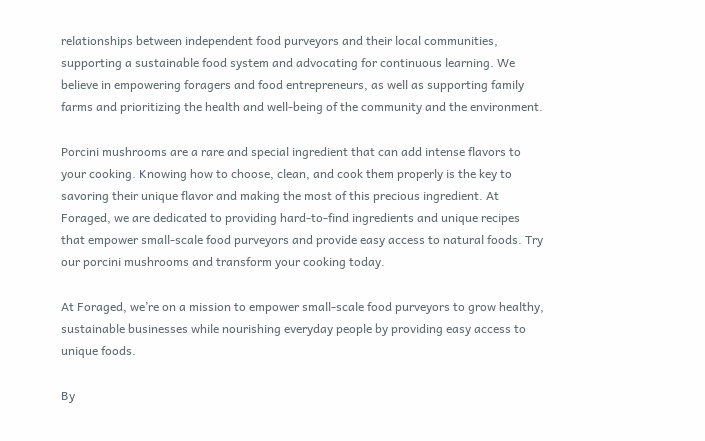relationships between independent food purveyors and their local communities, supporting a sustainable food system and advocating for continuous learning. We believe in empowering foragers and food entrepreneurs, as well as supporting family farms and prioritizing the health and well-being of the community and the environment.

Porcini mushrooms are a rare and special ingredient that can add intense flavors to your cooking. Knowing how to choose, clean, and cook them properly is the key to savoring their unique flavor and making the most of this precious ingredient. At Foraged, we are dedicated to providing hard-to-find ingredients and unique recipes that empower small-scale food purveyors and provide easy access to natural foods. Try our porcini mushrooms and transform your cooking today.

At Foraged, we’re on a mission to empower small-scale food purveyors to grow healthy, sustainable businesses while nourishing everyday people by providing easy access to unique foods.

By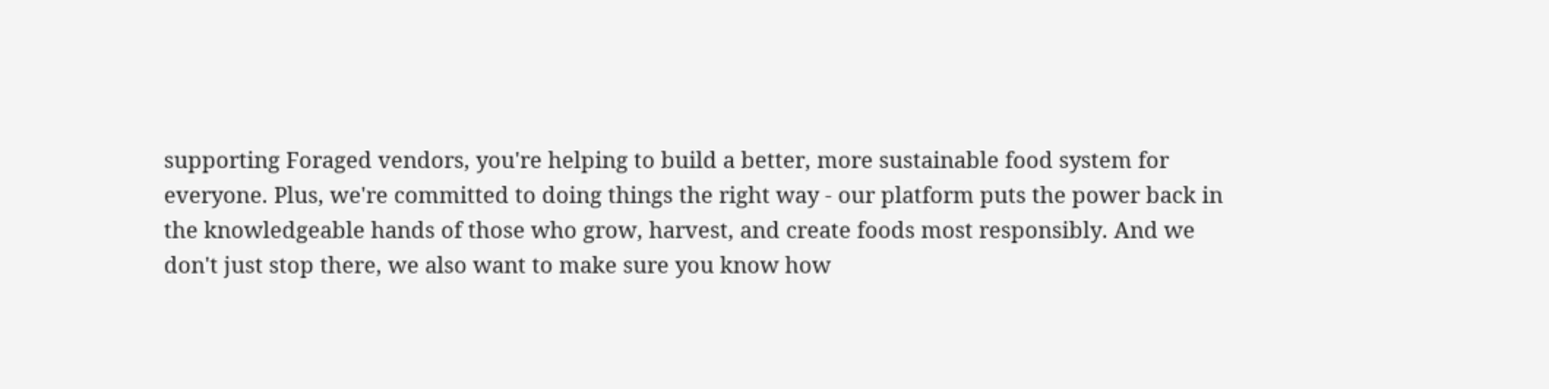supporting Foraged vendors, you're helping to build a better, more sustainable food system for everyone. Plus, we're committed to doing things the right way - our platform puts the power back in the knowledgeable hands of those who grow, harvest, and create foods most responsibly. And we don't just stop there, we also want to make sure you know how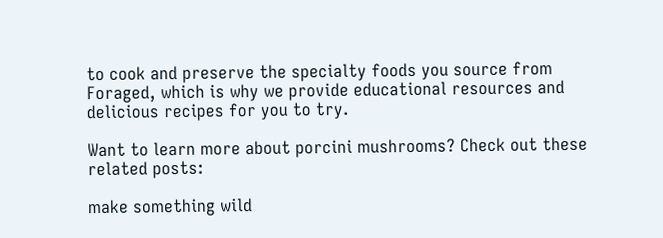to cook and preserve the specialty foods you source from Foraged, which is why we provide educational resources and delicious recipes for you to try.

Want to learn more about porcini mushrooms? Check out these related posts:

make something wild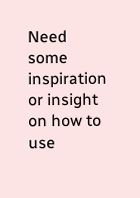Need some inspiration or insight on how to use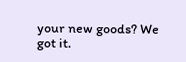your new goods? We got it.